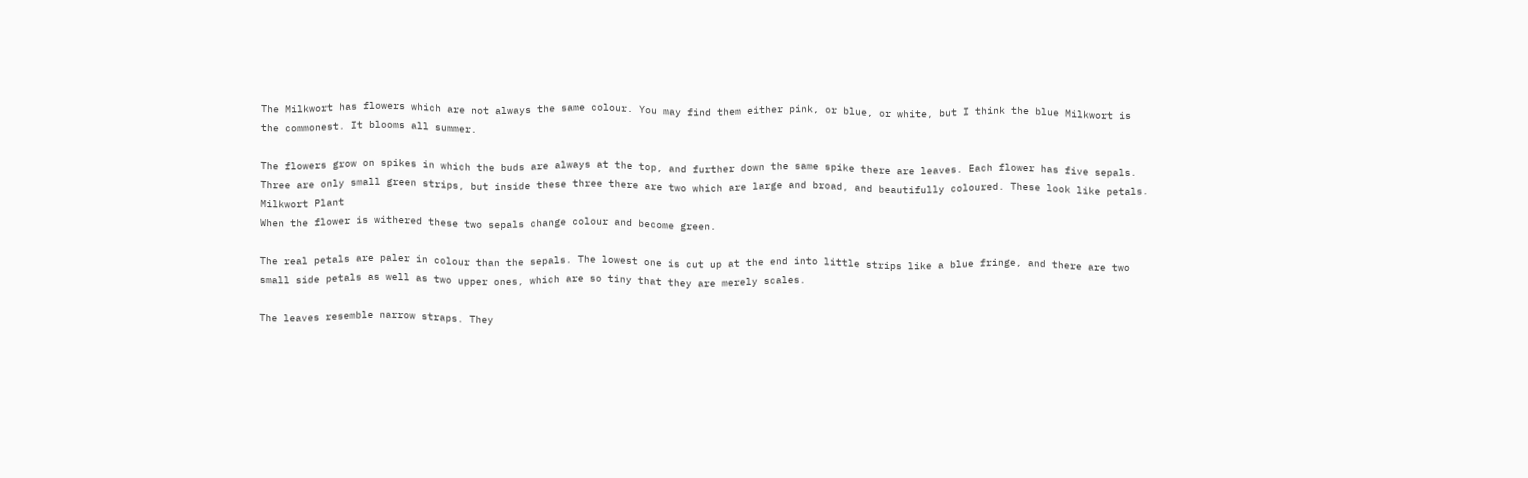The Milkwort has flowers which are not always the same colour. You may find them either pink, or blue, or white, but I think the blue Milkwort is the commonest. It blooms all summer.

The flowers grow on spikes in which the buds are always at the top, and further down the same spike there are leaves. Each flower has five sepals. Three are only small green strips, but inside these three there are two which are large and broad, and beautifully coloured. These look like petals.
Milkwort Plant
When the flower is withered these two sepals change colour and become green.

The real petals are paler in colour than the sepals. The lowest one is cut up at the end into little strips like a blue fringe, and there are two small side petals as well as two upper ones, which are so tiny that they are merely scales.

The leaves resemble narrow straps. They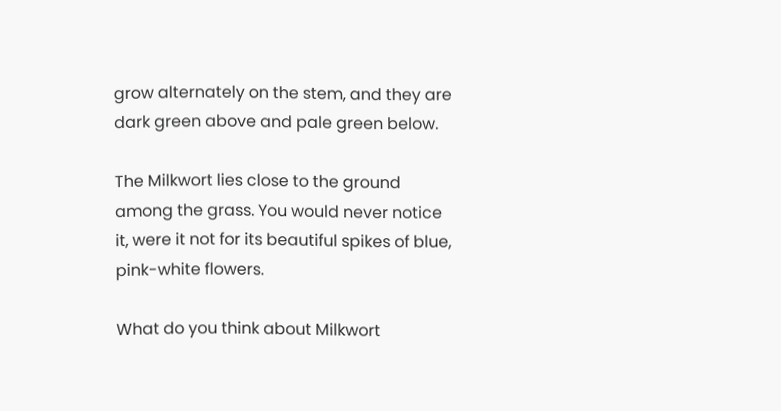grow alternately on the stem, and they are dark green above and pale green below.

The Milkwort lies close to the ground among the grass. You would never notice it, were it not for its beautiful spikes of blue, pink-white flowers.

What do you think about Milkwort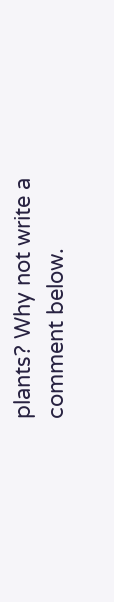plants? Why not write a comment below.